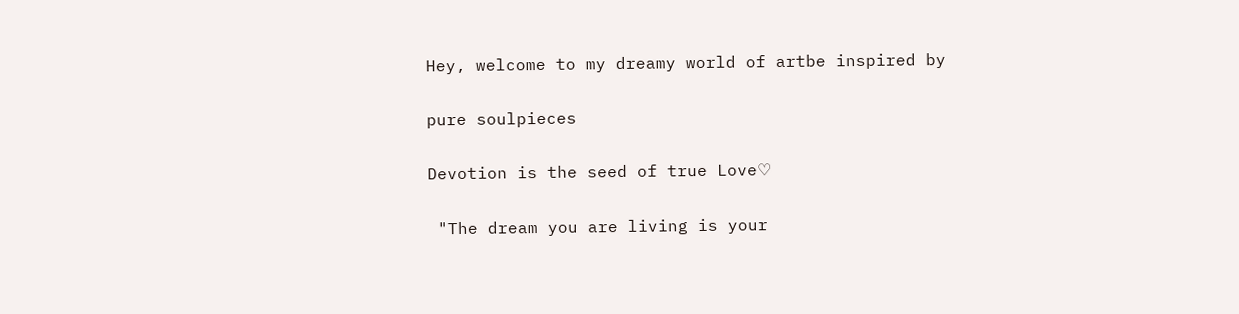Hey, welcome to my dreamy world of artbe inspired by

pure soulpieces

Devotion is the seed of true Love♡

 "The dream you are living is your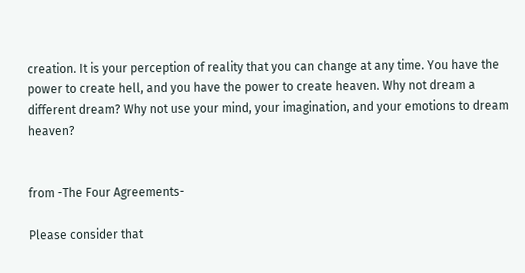creation. It is your perception of reality that you can change at any time. You have the power to create hell, and you have the power to create heaven. Why not dream a different dream? Why not use your mind, your imagination, and your emotions to dream heaven?


from -The Four Agreements-

Please consider that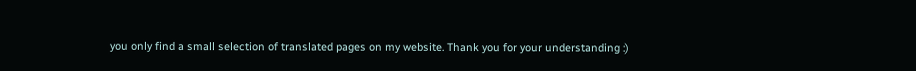you only find a small selection of translated pages on my website. Thank you for your understanding :)